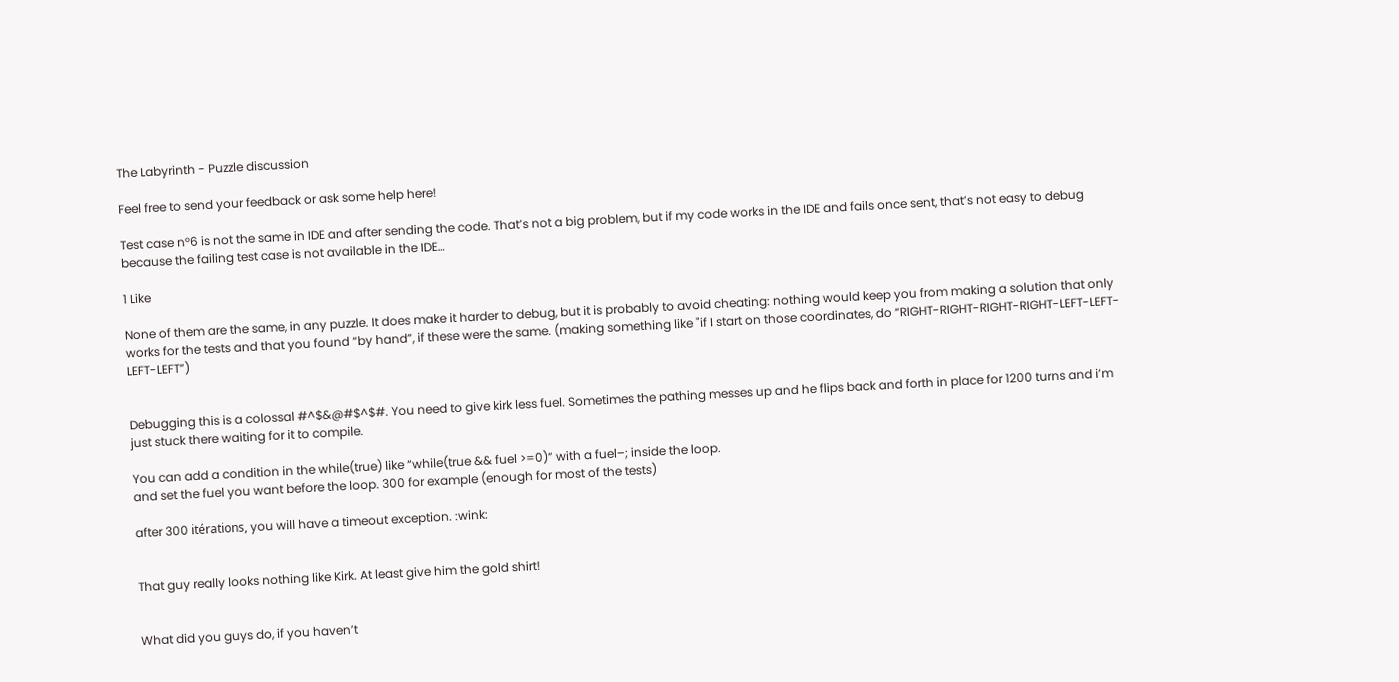The Labyrinth - Puzzle discussion

Feel free to send your feedback or ask some help here!

Test case n°6 is not the same in IDE and after sending the code. That’s not a big problem, but if my code works in the IDE and fails once sent, that’s not easy to debug because the failing test case is not available in the IDE…

1 Like

None of them are the same, in any puzzle. It does make it harder to debug, but it is probably to avoid cheating: nothing would keep you from making a solution that only works for the tests and that you found “by hand”, if these were the same. (making something like "if I start on those coordinates, do “RIGHT-RIGHT-RIGHT-RIGHT-LEFT-LEFT-LEFT-LEFT”)


Debugging this is a colossal #^$&@#$^$#. You need to give kirk less fuel. Sometimes the pathing messes up and he flips back and forth in place for 1200 turns and i’m just stuck there waiting for it to compile.

You can add a condition in the while(true) like “while(true && fuel >=0)” with a fuel–; inside the loop.
and set the fuel you want before the loop. 300 for example (enough for most of the tests)

after 300 itérations, you will have a timeout exception. :wink:


That guy really looks nothing like Kirk. At least give him the gold shirt!


What did you guys do, if you haven’t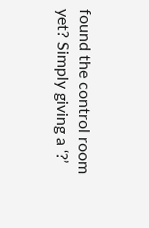found the control room yet? Simply giving a ‘?’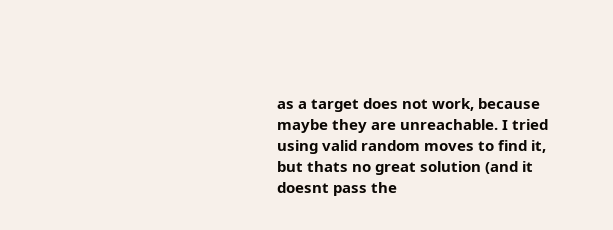as a target does not work, because maybe they are unreachable. I tried using valid random moves to find it, but thats no great solution (and it doesnt pass the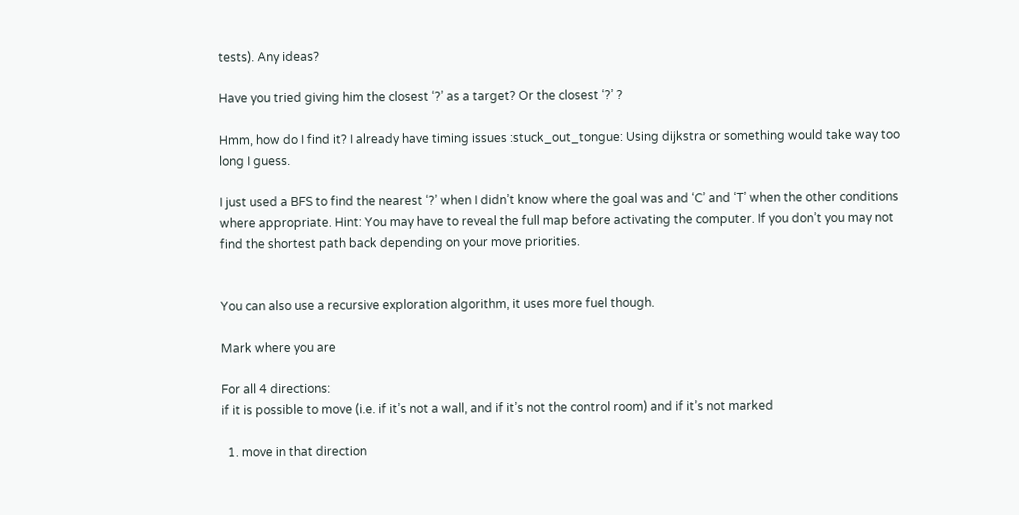tests). Any ideas?

Have you tried giving him the closest ‘?’ as a target? Or the closest ‘?’ ?

Hmm, how do I find it? I already have timing issues :stuck_out_tongue: Using dijkstra or something would take way too long I guess.

I just used a BFS to find the nearest ‘?’ when I didn’t know where the goal was and ‘C’ and ‘T’ when the other conditions where appropriate. Hint: You may have to reveal the full map before activating the computer. If you don’t you may not find the shortest path back depending on your move priorities.


You can also use a recursive exploration algorithm, it uses more fuel though.

Mark where you are

For all 4 directions:
if it is possible to move (i.e. if it’s not a wall, and if it’s not the control room) and if it’s not marked

  1. move in that direction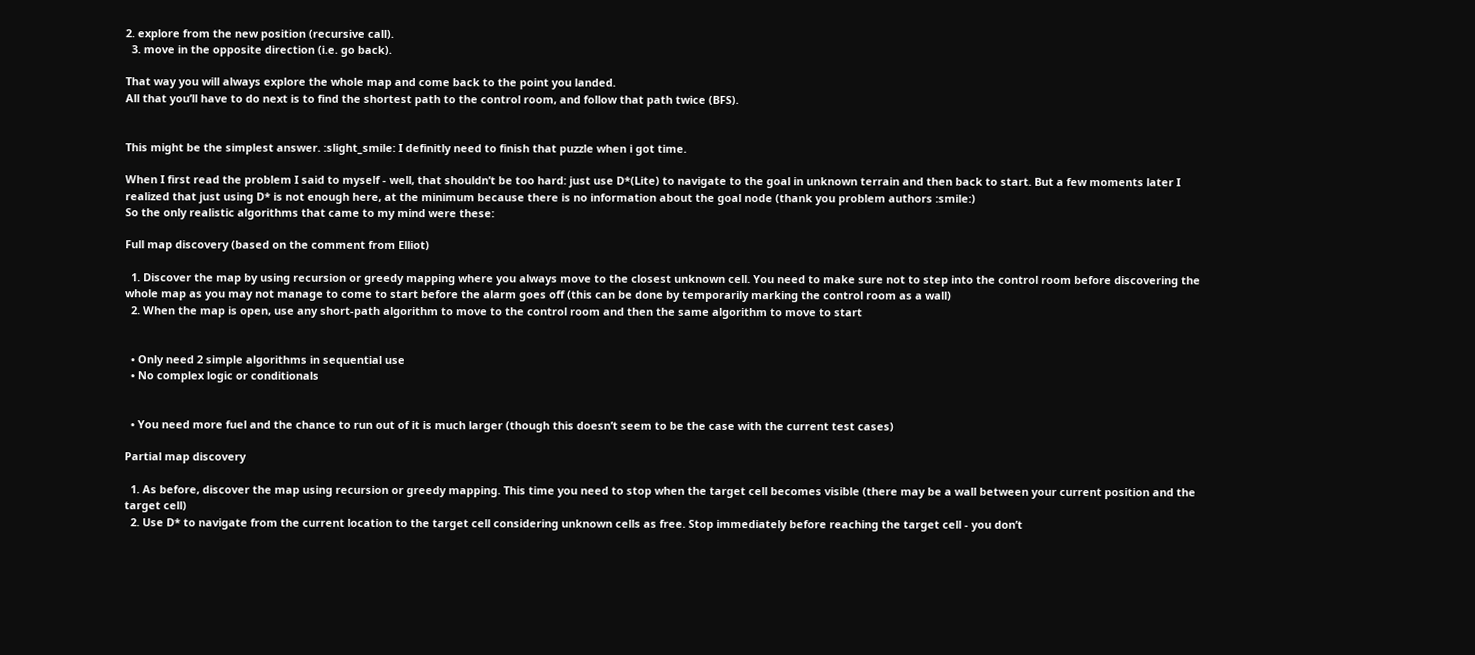2. explore from the new position (recursive call).
  3. move in the opposite direction (i.e. go back).

That way you will always explore the whole map and come back to the point you landed.
All that you’ll have to do next is to find the shortest path to the control room, and follow that path twice (BFS).


This might be the simplest answer. :slight_smile: I definitly need to finish that puzzle when i got time.

When I first read the problem I said to myself - well, that shouldn’t be too hard: just use D*(Lite) to navigate to the goal in unknown terrain and then back to start. But a few moments later I realized that just using D* is not enough here, at the minimum because there is no information about the goal node (thank you problem authors :smile:)
So the only realistic algorithms that came to my mind were these:

Full map discovery (based on the comment from Elliot)

  1. Discover the map by using recursion or greedy mapping where you always move to the closest unknown cell. You need to make sure not to step into the control room before discovering the whole map as you may not manage to come to start before the alarm goes off (this can be done by temporarily marking the control room as a wall)
  2. When the map is open, use any short-path algorithm to move to the control room and then the same algorithm to move to start


  • Only need 2 simple algorithms in sequential use
  • No complex logic or conditionals


  • You need more fuel and the chance to run out of it is much larger (though this doesn’t seem to be the case with the current test cases)

Partial map discovery

  1. As before, discover the map using recursion or greedy mapping. This time you need to stop when the target cell becomes visible (there may be a wall between your current position and the target cell)
  2. Use D* to navigate from the current location to the target cell considering unknown cells as free. Stop immediately before reaching the target cell - you don’t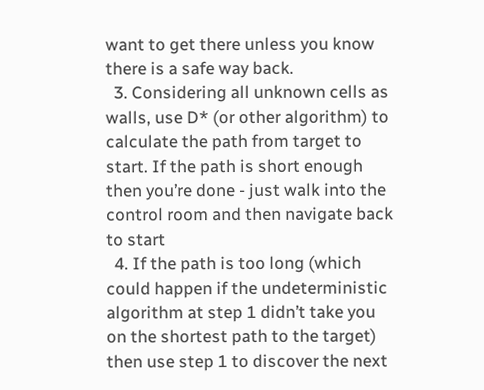want to get there unless you know there is a safe way back.
  3. Considering all unknown cells as walls, use D* (or other algorithm) to calculate the path from target to start. If the path is short enough then you’re done - just walk into the control room and then navigate back to start
  4. If the path is too long (which could happen if the undeterministic algorithm at step 1 didn’t take you on the shortest path to the target) then use step 1 to discover the next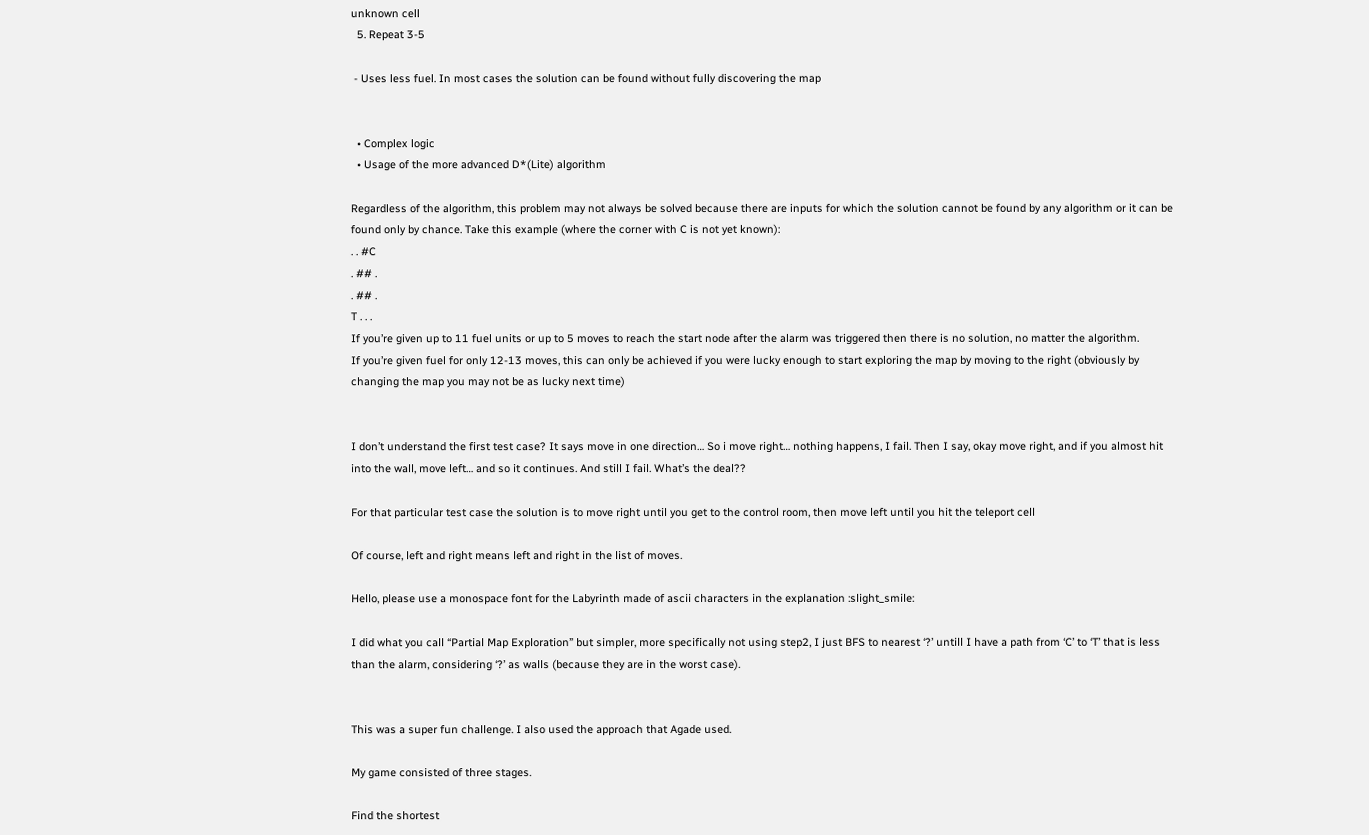unknown cell
  5. Repeat 3-5

 - Uses less fuel. In most cases the solution can be found without fully discovering the map


  • Complex logic
  • Usage of the more advanced D*(Lite) algorithm

Regardless of the algorithm, this problem may not always be solved because there are inputs for which the solution cannot be found by any algorithm or it can be found only by chance. Take this example (where the corner with C is not yet known):
. . #C
. ## .
. ## .
T . . .
If you’re given up to 11 fuel units or up to 5 moves to reach the start node after the alarm was triggered then there is no solution, no matter the algorithm.
If you’re given fuel for only 12-13 moves, this can only be achieved if you were lucky enough to start exploring the map by moving to the right (obviously by changing the map you may not be as lucky next time)


I don’t understand the first test case? It says move in one direction… So i move right… nothing happens, I fail. Then I say, okay move right, and if you almost hit into the wall, move left… and so it continues. And still I fail. What’s the deal??

For that particular test case the solution is to move right until you get to the control room, then move left until you hit the teleport cell

Of course, left and right means left and right in the list of moves.

Hello, please use a monospace font for the Labyrinth made of ascii characters in the explanation :slight_smile:

I did what you call “Partial Map Exploration” but simpler, more specifically not using step2, I just BFS to nearest ‘?’ untill I have a path from ‘C’ to ‘T’ that is less than the alarm, considering ‘?’ as walls (because they are in the worst case).


This was a super fun challenge. I also used the approach that Agade used.

My game consisted of three stages.

Find the shortest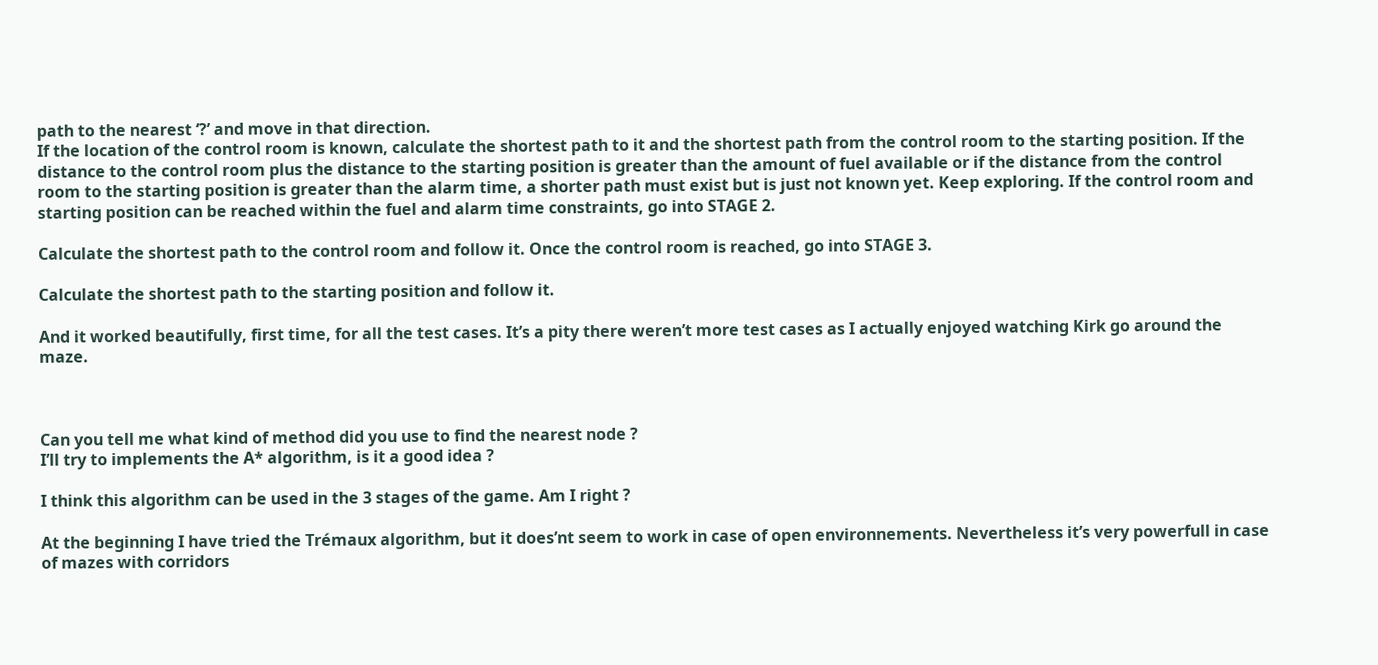path to the nearest ‘?’ and move in that direction.
If the location of the control room is known, calculate the shortest path to it and the shortest path from the control room to the starting position. If the distance to the control room plus the distance to the starting position is greater than the amount of fuel available or if the distance from the control room to the starting position is greater than the alarm time, a shorter path must exist but is just not known yet. Keep exploring. If the control room and starting position can be reached within the fuel and alarm time constraints, go into STAGE 2.

Calculate the shortest path to the control room and follow it. Once the control room is reached, go into STAGE 3.

Calculate the shortest path to the starting position and follow it.

And it worked beautifully, first time, for all the test cases. It’s a pity there weren’t more test cases as I actually enjoyed watching Kirk go around the maze.



Can you tell me what kind of method did you use to find the nearest node ?
I’ll try to implements the A* algorithm, is it a good idea ?

I think this algorithm can be used in the 3 stages of the game. Am I right ?

At the beginning I have tried the Trémaux algorithm, but it does’nt seem to work in case of open environnements. Nevertheless it’s very powerfull in case of mazes with corridors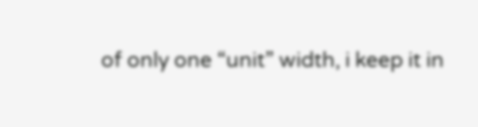of only one “unit” width, i keep it in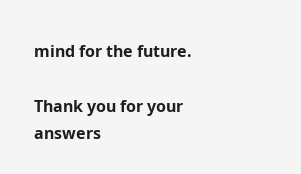mind for the future.

Thank you for your answers